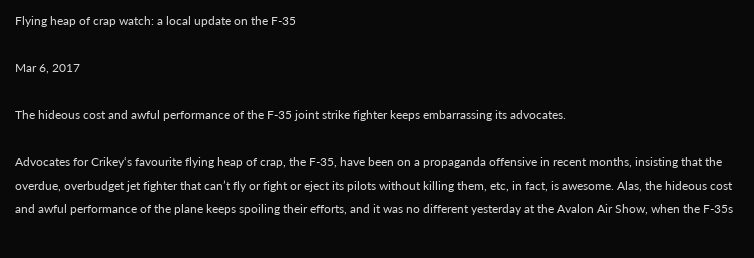Flying heap of crap watch: a local update on the F-35

Mar 6, 2017

The hideous cost and awful performance of the F-35 joint strike fighter keeps embarrassing its advocates.

Advocates for Crikey‘s favourite flying heap of crap, the F-35, have been on a propaganda offensive in recent months, insisting that the overdue, overbudget jet fighter that can’t fly or fight or eject its pilots without killing them, etc, in fact, is awesome. Alas, the hideous cost and awful performance of the plane keeps spoiling their efforts, and it was no different yesterday at the Avalon Air Show, when the F-35s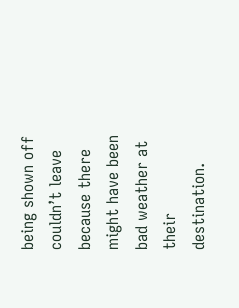being shown off couldn’t leave because there might have been bad weather at their destination.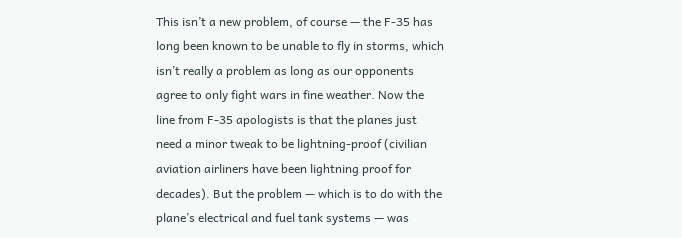This isn’t a new problem, of course — the F-35 has long been known to be unable to fly in storms, which isn’t really a problem as long as our opponents agree to only fight wars in fine weather. Now the line from F-35 apologists is that the planes just need a minor tweak to be lightning-proof (civilian aviation airliners have been lightning proof for decades). But the problem — which is to do with the plane’s electrical and fuel tank systems — was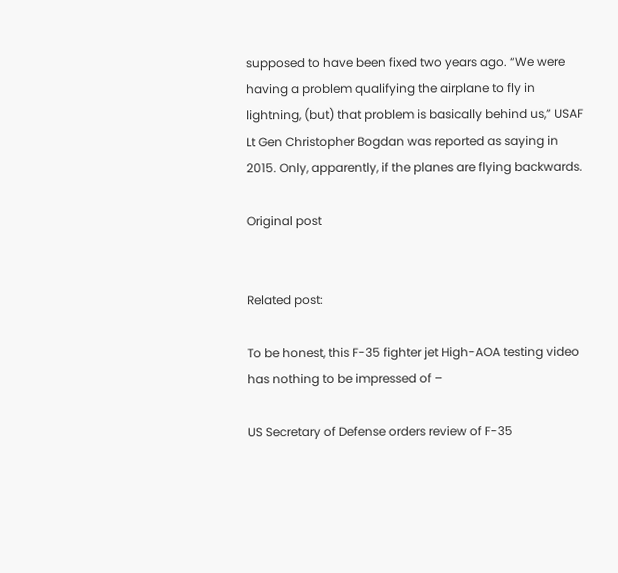supposed to have been fixed two years ago. “We were having a problem qualifying the airplane to fly in lightning, (but) that problem is basically behind us,” USAF Lt Gen Christopher Bogdan was reported as saying in 2015. Only, apparently, if the planes are flying backwards.

Original post


Related post:

To be honest, this F-35 fighter jet High-AOA testing video has nothing to be impressed of –

US Secretary of Defense orders review of F-35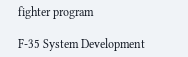fighter program

F-35 System Development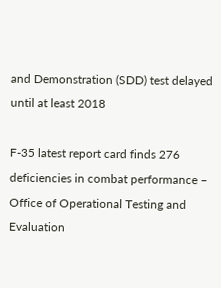and Demonstration (SDD) test delayed until at least 2018

F-35 latest report card finds 276 deficiencies in combat performance – Office of Operational Testing and Evaluation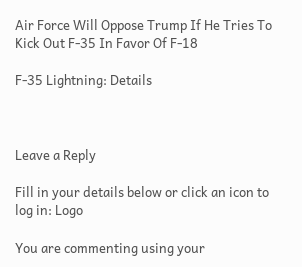Air Force Will Oppose Trump If He Tries To Kick Out F-35 In Favor Of F-18

F-35 Lightning: Details



Leave a Reply

Fill in your details below or click an icon to log in: Logo

You are commenting using your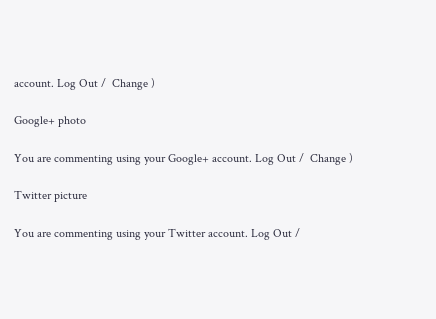account. Log Out /  Change )

Google+ photo

You are commenting using your Google+ account. Log Out /  Change )

Twitter picture

You are commenting using your Twitter account. Log Out /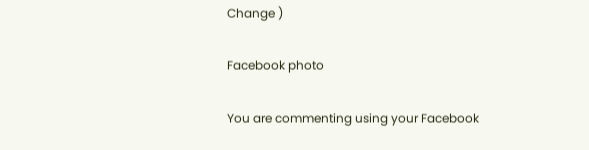Change )

Facebook photo

You are commenting using your Facebook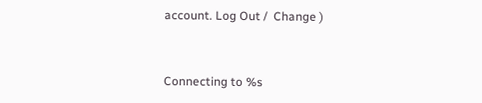account. Log Out /  Change )


Connecting to %s